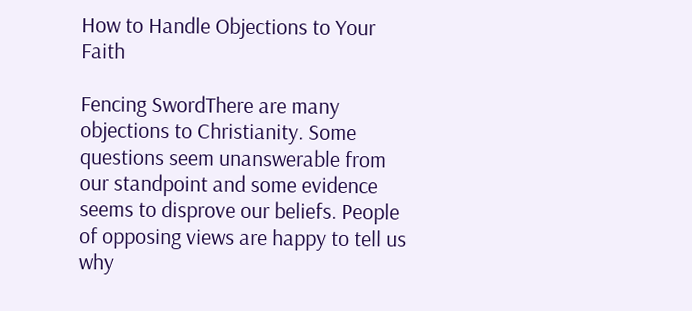How to Handle Objections to Your Faith

Fencing SwordThere are many objections to Christianity. Some questions seem unanswerable from our standpoint and some evidence seems to disprove our beliefs. People of opposing views are happy to tell us why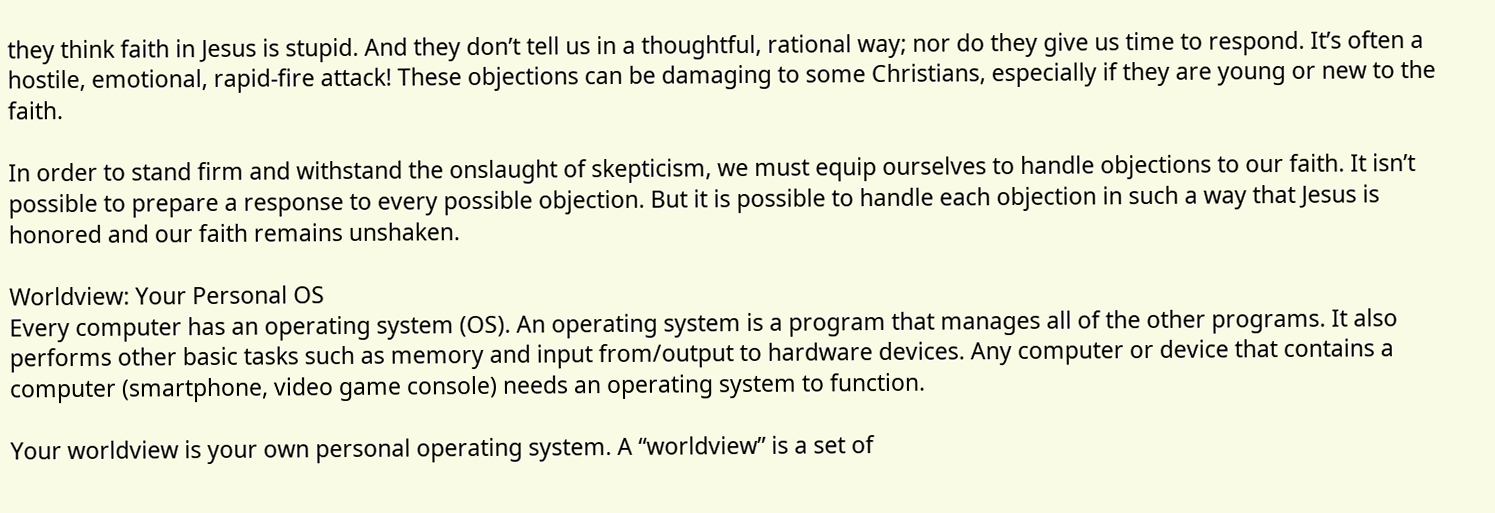they think faith in Jesus is stupid. And they don’t tell us in a thoughtful, rational way; nor do they give us time to respond. It’s often a hostile, emotional, rapid-fire attack! These objections can be damaging to some Christians, especially if they are young or new to the faith.

In order to stand firm and withstand the onslaught of skepticism, we must equip ourselves to handle objections to our faith. It isn’t possible to prepare a response to every possible objection. But it is possible to handle each objection in such a way that Jesus is honored and our faith remains unshaken.

Worldview: Your Personal OS
Every computer has an operating system (OS). An operating system is a program that manages all of the other programs. It also performs other basic tasks such as memory and input from/output to hardware devices. Any computer or device that contains a computer (smartphone, video game console) needs an operating system to function.

Your worldview is your own personal operating system. A “worldview” is a set of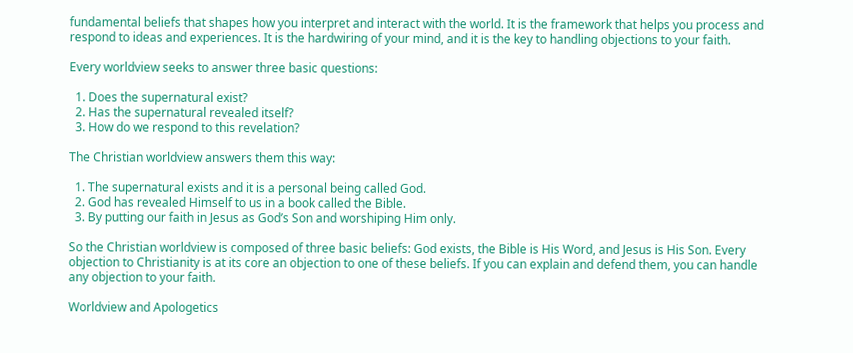fundamental beliefs that shapes how you interpret and interact with the world. It is the framework that helps you process and respond to ideas and experiences. It is the hardwiring of your mind, and it is the key to handling objections to your faith.

Every worldview seeks to answer three basic questions:

  1. Does the supernatural exist?
  2. Has the supernatural revealed itself?
  3. How do we respond to this revelation?

The Christian worldview answers them this way:

  1. The supernatural exists and it is a personal being called God.
  2. God has revealed Himself to us in a book called the Bible.
  3. By putting our faith in Jesus as God’s Son and worshiping Him only.

So the Christian worldview is composed of three basic beliefs: God exists, the Bible is His Word, and Jesus is His Son. Every objection to Christianity is at its core an objection to one of these beliefs. If you can explain and defend them, you can handle any objection to your faith.

Worldview and Apologetics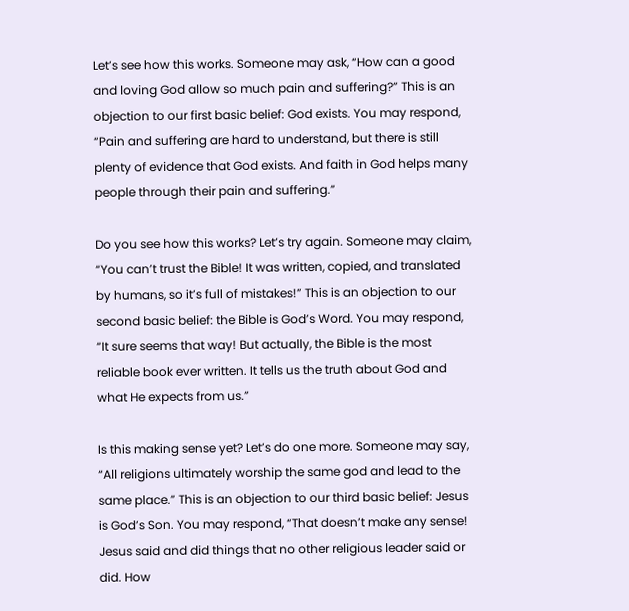Let’s see how this works. Someone may ask, “How can a good and loving God allow so much pain and suffering?” This is an objection to our first basic belief: God exists. You may respond, “Pain and suffering are hard to understand, but there is still plenty of evidence that God exists. And faith in God helps many people through their pain and suffering.”

Do you see how this works? Let’s try again. Someone may claim, “You can’t trust the Bible! It was written, copied, and translated by humans, so it’s full of mistakes!” This is an objection to our second basic belief: the Bible is God’s Word. You may respond, “It sure seems that way! But actually, the Bible is the most reliable book ever written. It tells us the truth about God and what He expects from us.”

Is this making sense yet? Let’s do one more. Someone may say, “All religions ultimately worship the same god and lead to the same place.” This is an objection to our third basic belief: Jesus is God’s Son. You may respond, “That doesn’t make any sense! Jesus said and did things that no other religious leader said or did. How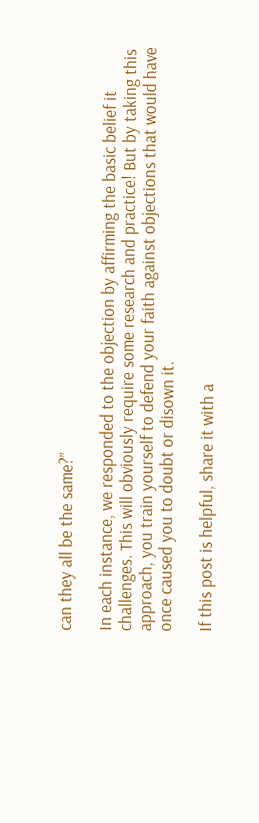can they all be the same?”

In each instance, we responded to the objection by affirming the basic belief it challenges. This will obviously require some research and practice! But by taking this approach, you train yourself to defend your faith against objections that would have once caused you to doubt or disown it.

If this post is helpful, share it with a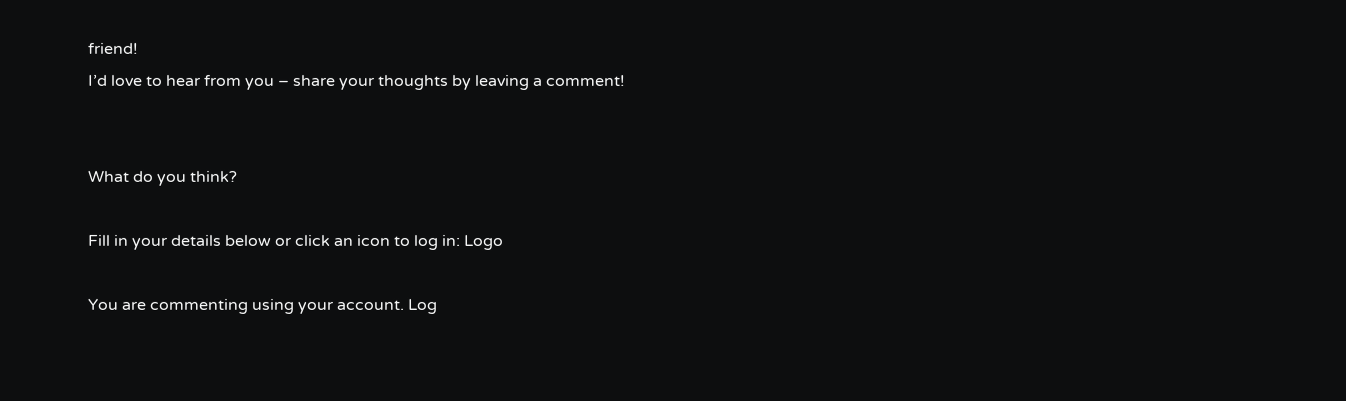friend!
I’d love to hear from you – share your thoughts by leaving a comment!


What do you think?

Fill in your details below or click an icon to log in: Logo

You are commenting using your account. Log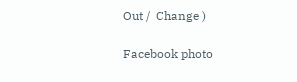Out /  Change )

Facebook photo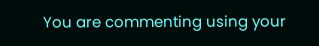You are commenting using your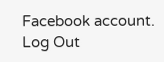Facebook account. Log Out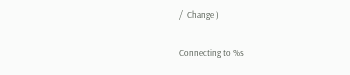/  Change )

Connecting to %s